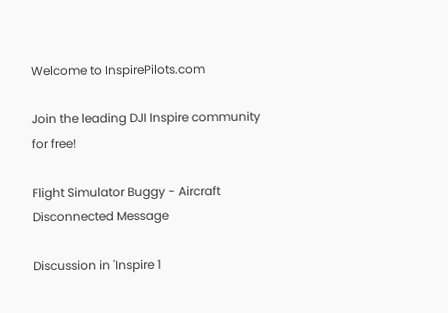Welcome to InspirePilots.com

Join the leading DJI Inspire community for free!

Flight Simulator Buggy - Aircraft Disconnected Message

Discussion in 'Inspire 1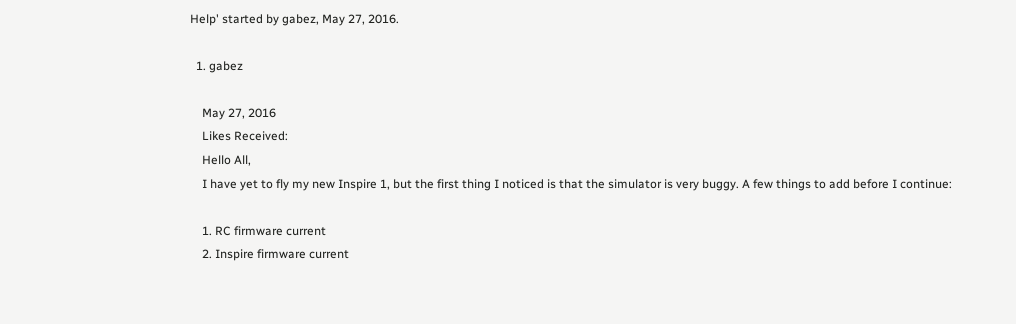Help' started by gabez, May 27, 2016.

  1. gabez

    May 27, 2016
    Likes Received:
    Hello All,
    I have yet to fly my new Inspire 1, but the first thing I noticed is that the simulator is very buggy. A few things to add before I continue:

    1. RC firmware current
    2. Inspire firmware current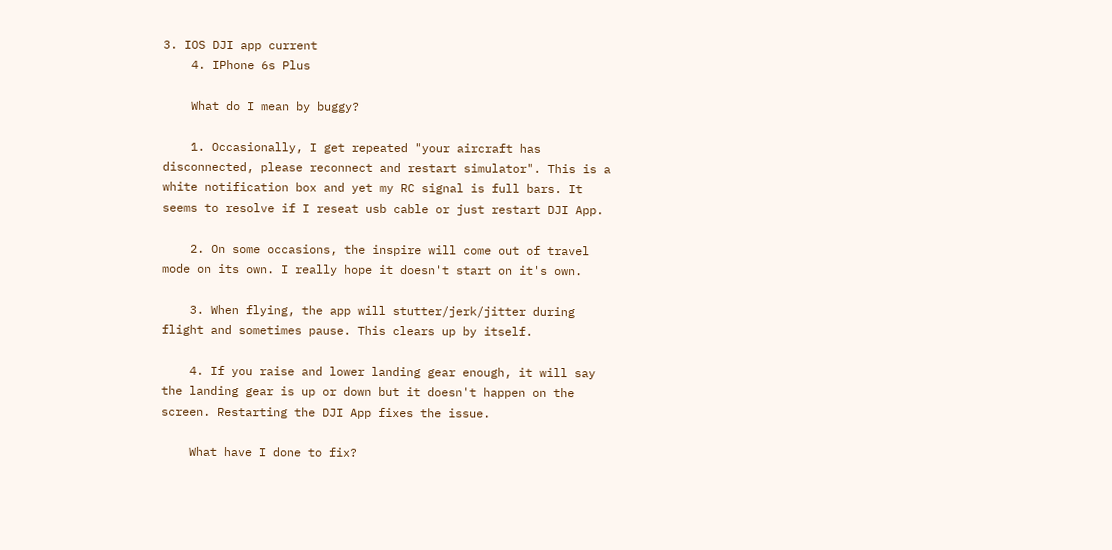3. IOS DJI app current
    4. IPhone 6s Plus

    What do I mean by buggy?

    1. Occasionally, I get repeated "your aircraft has disconnected, please reconnect and restart simulator". This is a white notification box and yet my RC signal is full bars. It seems to resolve if I reseat usb cable or just restart DJI App.

    2. On some occasions, the inspire will come out of travel mode on its own. I really hope it doesn't start on it's own.

    3. When flying, the app will stutter/jerk/jitter during flight and sometimes pause. This clears up by itself.

    4. If you raise and lower landing gear enough, it will say the landing gear is up or down but it doesn't happen on the screen. Restarting the DJI App fixes the issue.

    What have I done to fix?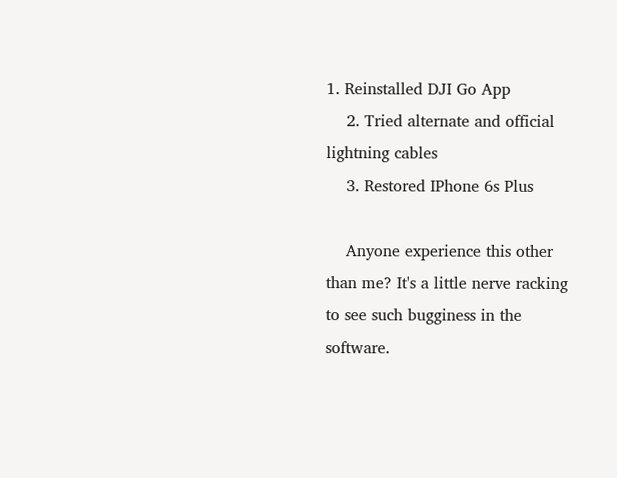1. Reinstalled DJI Go App
    2. Tried alternate and official lightning cables
    3. Restored IPhone 6s Plus

    Anyone experience this other than me? It's a little nerve racking to see such bugginess in the software.